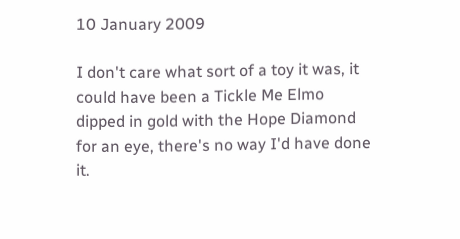10 January 2009

I don't care what sort of a toy it was, it could have been a Tickle Me Elmo dipped in gold with the Hope Diamond for an eye, there's no way I'd have done it.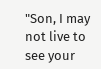"Son, I may not live to see your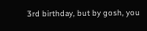3rd birthday, but by gosh, you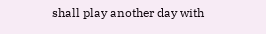shall play another day with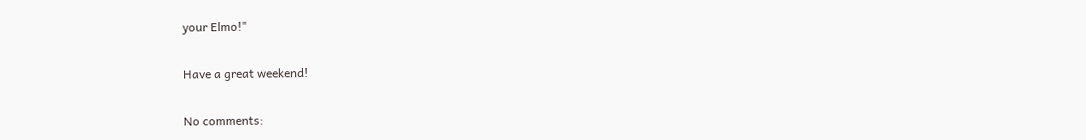your Elmo!"

Have a great weekend!

No comments: